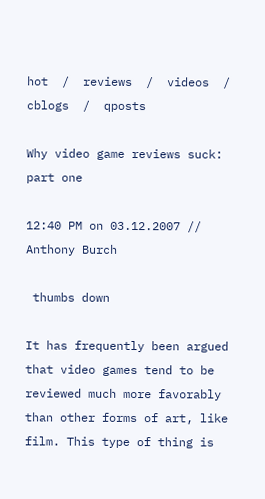hot  /  reviews  /  videos  /  cblogs  /  qposts

Why video game reviews suck: part one

12:40 PM on 03.12.2007 // Anthony Burch

 thumbs down

It has frequently been argued that video games tend to be reviewed much more favorably than other forms of art, like film. This type of thing is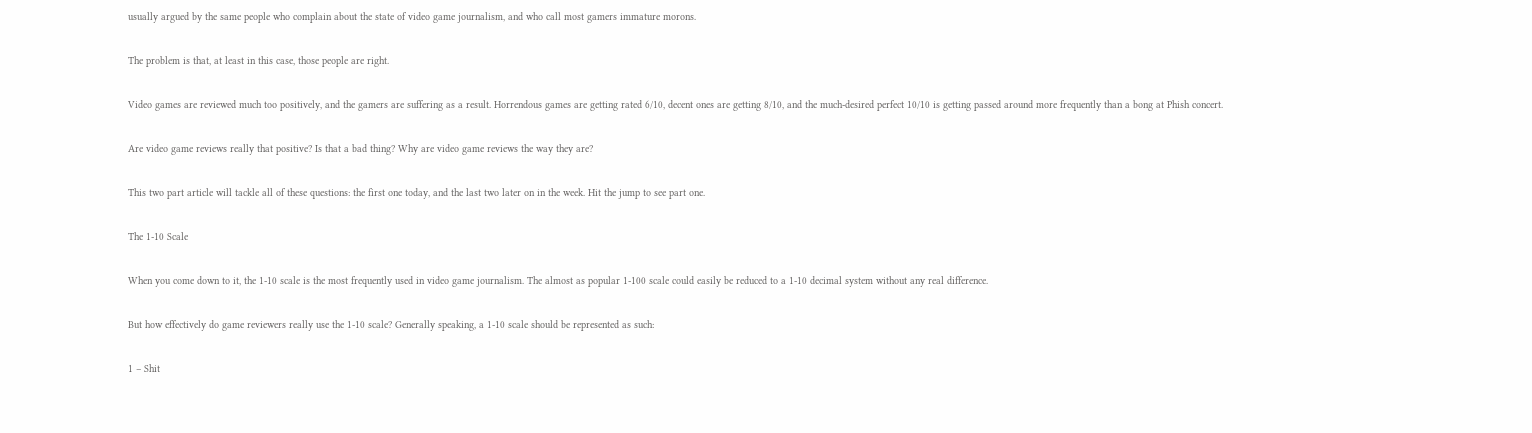usually argued by the same people who complain about the state of video game journalism, and who call most gamers immature morons.

The problem is that, at least in this case, those people are right.

Video games are reviewed much too positively, and the gamers are suffering as a result. Horrendous games are getting rated 6/10, decent ones are getting 8/10, and the much-desired perfect 10/10 is getting passed around more frequently than a bong at Phish concert.

Are video game reviews really that positive? Is that a bad thing? Why are video game reviews the way they are?

This two part article will tackle all of these questions: the first one today, and the last two later on in the week. Hit the jump to see part one.

The 1-10 Scale

When you come down to it, the 1-10 scale is the most frequently used in video game journalism. The almost as popular 1-100 scale could easily be reduced to a 1-10 decimal system without any real difference.

But how effectively do game reviewers really use the 1-10 scale? Generally speaking, a 1-10 scale should be represented as such:

1 – Shit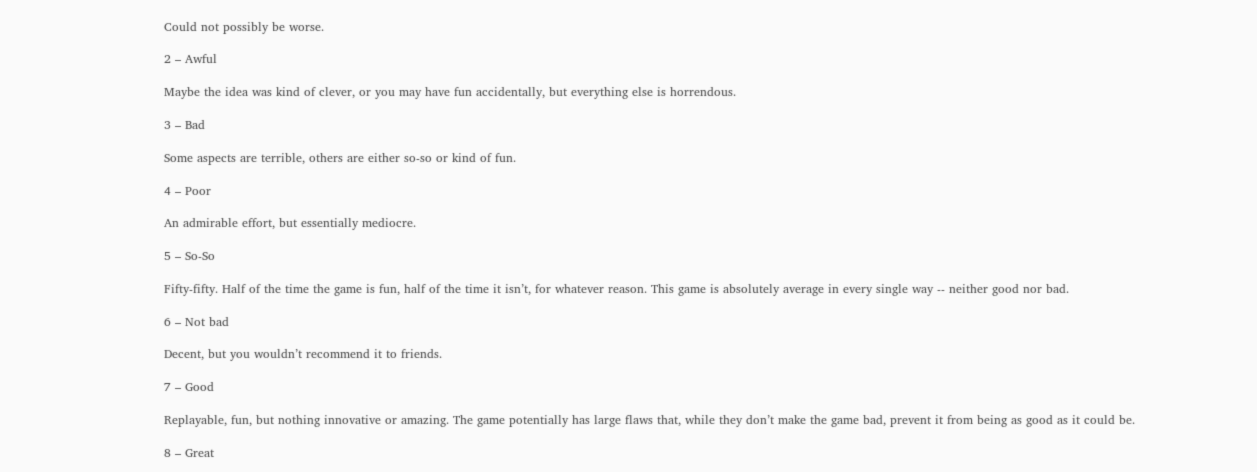Could not possibly be worse.

2 – Awful

Maybe the idea was kind of clever, or you may have fun accidentally, but everything else is horrendous.

3 – Bad

Some aspects are terrible, others are either so-so or kind of fun.

4 – Poor

An admirable effort, but essentially mediocre.

5 – So-So

Fifty-fifty. Half of the time the game is fun, half of the time it isn’t, for whatever reason. This game is absolutely average in every single way -- neither good nor bad.

6 – Not bad

Decent, but you wouldn’t recommend it to friends.

7 – Good

Replayable, fun, but nothing innovative or amazing. The game potentially has large flaws that, while they don’t make the game bad, prevent it from being as good as it could be.

8 – Great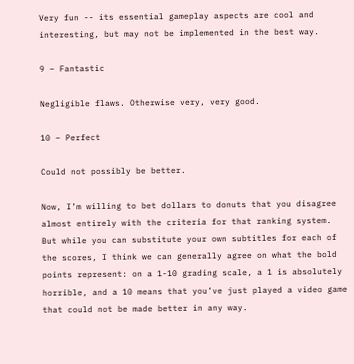Very fun -- its essential gameplay aspects are cool and interesting, but may not be implemented in the best way.

9 – Fantastic

Negligible flaws. Otherwise very, very good.

10 – Perfect

Could not possibly be better.

Now, I’m willing to bet dollars to donuts that you disagree almost entirely with the criteria for that ranking system. But while you can substitute your own subtitles for each of the scores, I think we can generally agree on what the bold points represent: on a 1-10 grading scale, a 1 is absolutely horrible, and a 10 means that you’ve just played a video game that could not be made better in any way.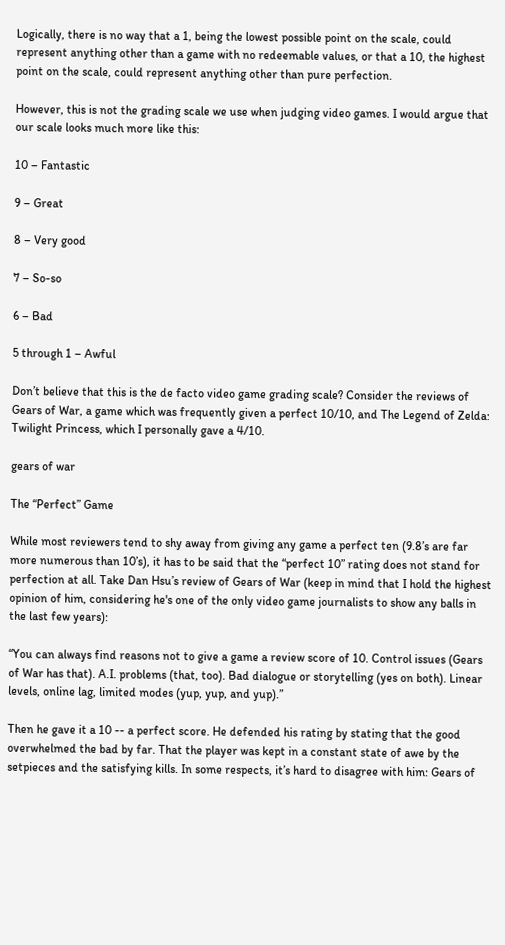Logically, there is no way that a 1, being the lowest possible point on the scale, could represent anything other than a game with no redeemable values, or that a 10, the highest point on the scale, could represent anything other than pure perfection.

However, this is not the grading scale we use when judging video games. I would argue that our scale looks much more like this:

10 – Fantastic

9 – Great

8 – Very good

7 – So-so

6 – Bad

5 through 1 – Awful

Don’t believe that this is the de facto video game grading scale? Consider the reviews of Gears of War, a game which was frequently given a perfect 10/10, and The Legend of Zelda: Twilight Princess, which I personally gave a 4/10.

gears of war

The “Perfect” Game

While most reviewers tend to shy away from giving any game a perfect ten (9.8’s are far more numerous than 10’s), it has to be said that the “perfect 10” rating does not stand for perfection at all. Take Dan Hsu’s review of Gears of War (keep in mind that I hold the highest opinion of him, considering he's one of the only video game journalists to show any balls in the last few years):

“You can always find reasons not to give a game a review score of 10. Control issues (Gears of War has that). A.I. problems (that, too). Bad dialogue or storytelling (yes on both). Linear levels, online lag, limited modes (yup, yup, and yup).”

Then he gave it a 10 -- a perfect score. He defended his rating by stating that the good overwhelmed the bad by far. That the player was kept in a constant state of awe by the setpieces and the satisfying kills. In some respects, it’s hard to disagree with him: Gears of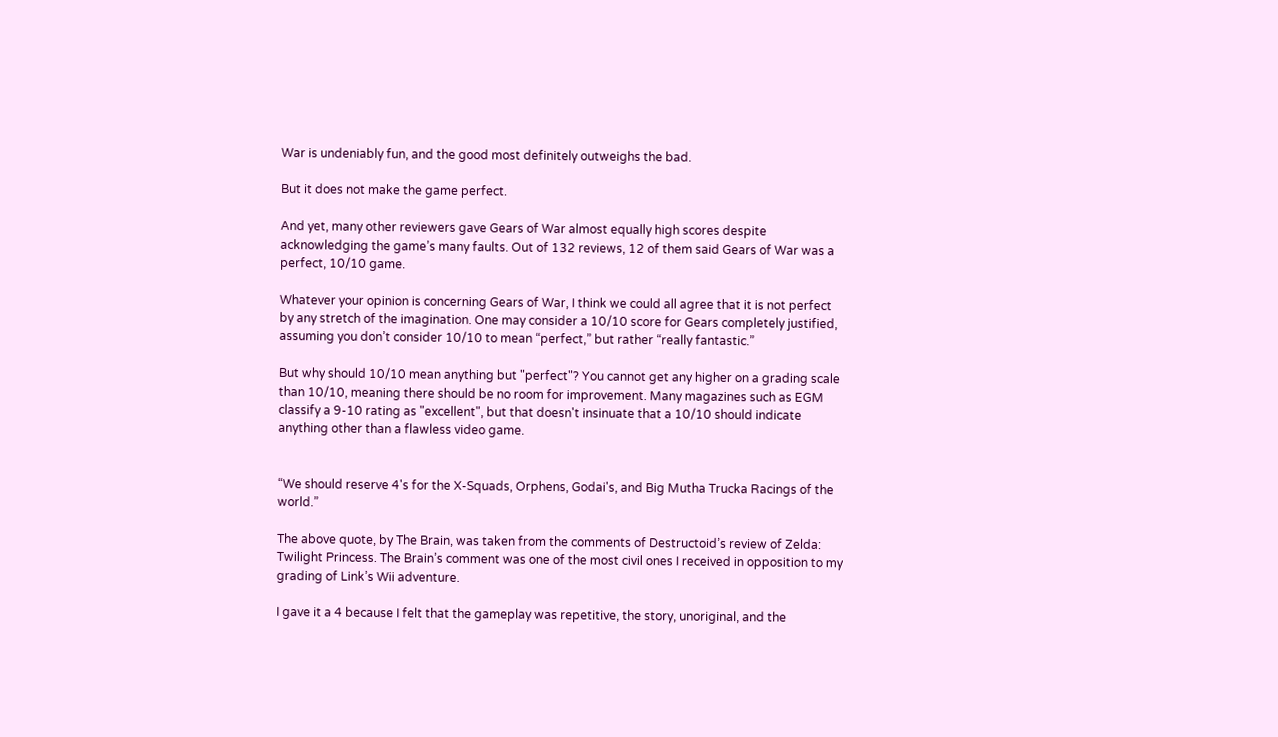War is undeniably fun, and the good most definitely outweighs the bad.

But it does not make the game perfect.

And yet, many other reviewers gave Gears of War almost equally high scores despite acknowledging the game’s many faults. Out of 132 reviews, 12 of them said Gears of War was a perfect, 10/10 game.

Whatever your opinion is concerning Gears of War, I think we could all agree that it is not perfect by any stretch of the imagination. One may consider a 10/10 score for Gears completely justified, assuming you don’t consider 10/10 to mean “perfect,” but rather “really fantastic.”

But why should 10/10 mean anything but "perfect"? You cannot get any higher on a grading scale than 10/10, meaning there should be no room for improvement. Many magazines such as EGM classify a 9-10 rating as "excellent", but that doesn't insinuate that a 10/10 should indicate anything other than a flawless video game.


“We should reserve 4's for the X-Squads, Orphens, Godai's, and Big Mutha Trucka Racings of the world.”

The above quote, by The Brain, was taken from the comments of Destructoid’s review of Zelda: Twilight Princess. The Brain’s comment was one of the most civil ones I received in opposition to my grading of Link’s Wii adventure.

I gave it a 4 because I felt that the gameplay was repetitive, the story, unoriginal, and the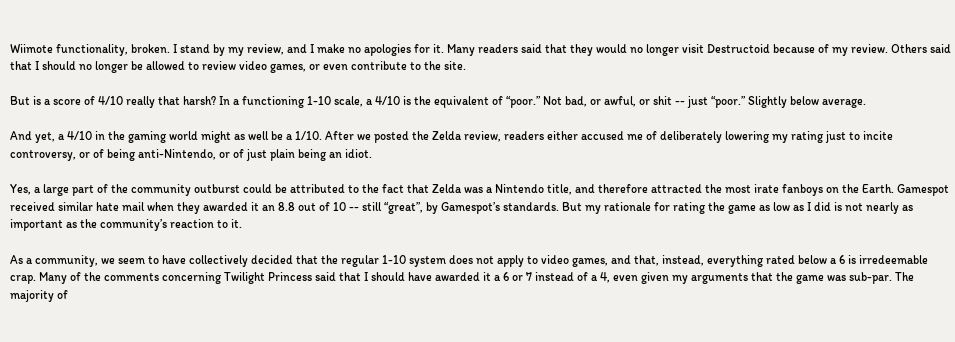Wiimote functionality, broken. I stand by my review, and I make no apologies for it. Many readers said that they would no longer visit Destructoid because of my review. Others said that I should no longer be allowed to review video games, or even contribute to the site.

But is a score of 4/10 really that harsh? In a functioning 1-10 scale, a 4/10 is the equivalent of “poor.” Not bad, or awful, or shit -- just “poor.” Slightly below average.

And yet, a 4/10 in the gaming world might as well be a 1/10. After we posted the Zelda review, readers either accused me of deliberately lowering my rating just to incite controversy, or of being anti-Nintendo, or of just plain being an idiot.

Yes, a large part of the community outburst could be attributed to the fact that Zelda was a Nintendo title, and therefore attracted the most irate fanboys on the Earth. Gamespot received similar hate mail when they awarded it an 8.8 out of 10 -- still “great”, by Gamespot’s standards. But my rationale for rating the game as low as I did is not nearly as important as the community’s reaction to it.

As a community, we seem to have collectively decided that the regular 1-10 system does not apply to video games, and that, instead, everything rated below a 6 is irredeemable crap. Many of the comments concerning Twilight Princess said that I should have awarded it a 6 or 7 instead of a 4, even given my arguments that the game was sub-par. The majority of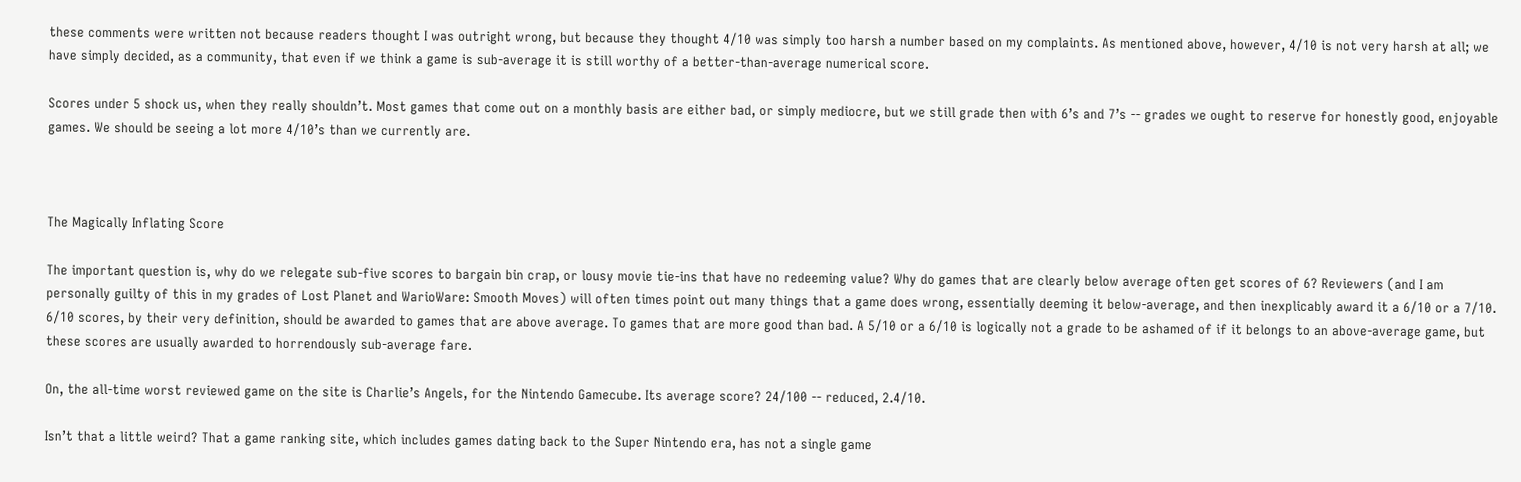these comments were written not because readers thought I was outright wrong, but because they thought 4/10 was simply too harsh a number based on my complaints. As mentioned above, however, 4/10 is not very harsh at all; we have simply decided, as a community, that even if we think a game is sub-average it is still worthy of a better-than-average numerical score.

Scores under 5 shock us, when they really shouldn’t. Most games that come out on a monthly basis are either bad, or simply mediocre, but we still grade then with 6’s and 7’s -- grades we ought to reserve for honestly good, enjoyable games. We should be seeing a lot more 4/10’s than we currently are.



The Magically Inflating Score

The important question is, why do we relegate sub-five scores to bargain bin crap, or lousy movie tie-ins that have no redeeming value? Why do games that are clearly below average often get scores of 6? Reviewers (and I am personally guilty of this in my grades of Lost Planet and WarioWare: Smooth Moves) will often times point out many things that a game does wrong, essentially deeming it below-average, and then inexplicably award it a 6/10 or a 7/10. 6/10 scores, by their very definition, should be awarded to games that are above average. To games that are more good than bad. A 5/10 or a 6/10 is logically not a grade to be ashamed of if it belongs to an above-average game, but these scores are usually awarded to horrendously sub-average fare.

On, the all-time worst reviewed game on the site is Charlie’s Angels, for the Nintendo Gamecube. Its average score? 24/100 -- reduced, 2.4/10.

Isn’t that a little weird? That a game ranking site, which includes games dating back to the Super Nintendo era, has not a single game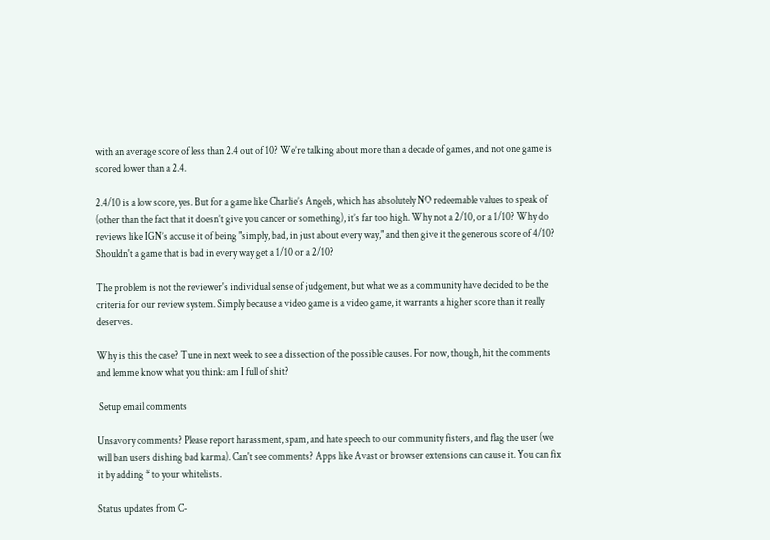with an average score of less than 2.4 out of 10? We’re talking about more than a decade of games, and not one game is scored lower than a 2.4.

2.4/10 is a low score, yes. But for a game like Charlie’s Angels, which has absolutely NO redeemable values to speak of (other than the fact that it doesn’t give you cancer or something), it’s far too high. Why not a 2/10, or a 1/10? Why do reviews like IGN’s accuse it of being "simply, bad, in just about every way," and then give it the generous score of 4/10? Shouldn't a game that is bad in every way get a 1/10 or a 2/10?

The problem is not the reviewer's individual sense of judgement, but what we as a community have decided to be the criteria for our review system. Simply because a video game is a video game, it warrants a higher score than it really deserves.

Why is this the case? Tune in next week to see a dissection of the possible causes. For now, though, hit the comments and lemme know what you think: am I full of shit?

 Setup email comments

Unsavory comments? Please report harassment, spam, and hate speech to our community fisters, and flag the user (we will ban users dishing bad karma). Can't see comments? Apps like Avast or browser extensions can cause it. You can fix it by adding * to your whitelists.

Status updates from C-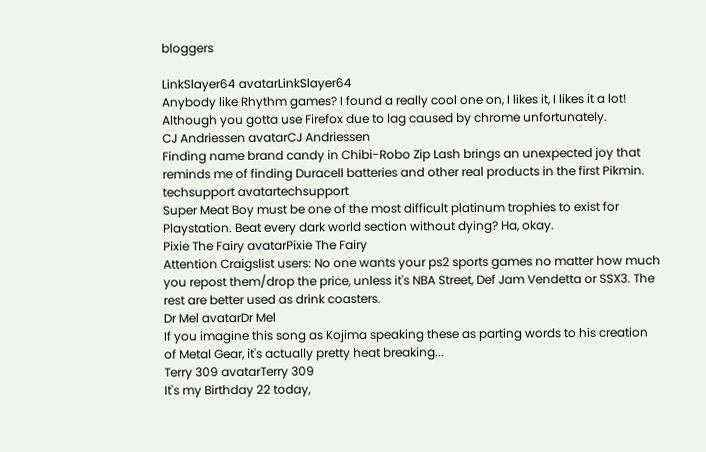bloggers

LinkSlayer64 avatarLinkSlayer64
Anybody like Rhythm games? I found a really cool one on, I likes it, I likes it a lot! Although you gotta use Firefox due to lag caused by chrome unfortunately.
CJ Andriessen avatarCJ Andriessen
Finding name brand candy in Chibi-Robo Zip Lash brings an unexpected joy that reminds me of finding Duracell batteries and other real products in the first Pikmin.
techsupport avatartechsupport
Super Meat Boy must be one of the most difficult platinum trophies to exist for Playstation. Beat every dark world section without dying? Ha, okay.
Pixie The Fairy avatarPixie The Fairy
Attention Craigslist users: No one wants your ps2 sports games no matter how much you repost them/drop the price, unless it's NBA Street, Def Jam Vendetta or SSX3. The rest are better used as drink coasters.
Dr Mel avatarDr Mel
If you imagine this song as Kojima speaking these as parting words to his creation of Metal Gear, it's actually pretty heat breaking...
Terry 309 avatarTerry 309
It's my Birthday 22 today,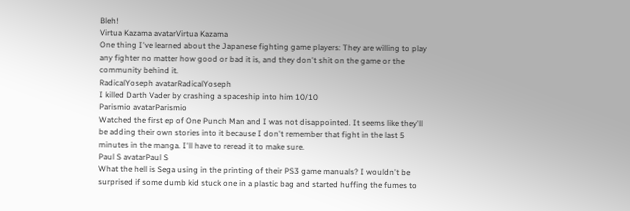Bleh!
Virtua Kazama avatarVirtua Kazama
One thing I've learned about the Japanese fighting game players: They are willing to play any fighter no matter how good or bad it is, and they don't shit on the game or the community behind it.
RadicalYoseph avatarRadicalYoseph
I killed Darth Vader by crashing a spaceship into him 10/10
Parismio avatarParismio
Watched the first ep of One Punch Man and I was not disappointed. It seems like they'll be adding their own stories into it because I don't remember that fight in the last 5 minutes in the manga. I'll have to reread it to make sure.
Paul S avatarPaul S
What the hell is Sega using in the printing of their PS3 game manuals? I wouldn't be surprised if some dumb kid stuck one in a plastic bag and started huffing the fumes to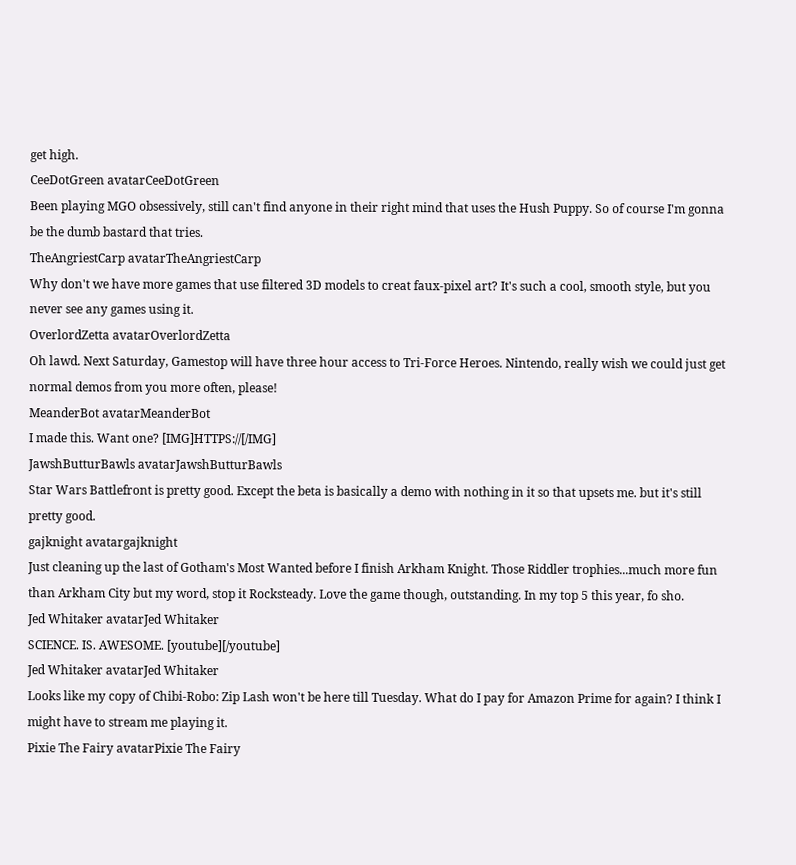get high.
CeeDotGreen avatarCeeDotGreen
Been playing MGO obsessively, still can't find anyone in their right mind that uses the Hush Puppy. So of course I'm gonna be the dumb bastard that tries.
TheAngriestCarp avatarTheAngriestCarp
Why don't we have more games that use filtered 3D models to creat faux-pixel art? It's such a cool, smooth style, but you never see any games using it.
OverlordZetta avatarOverlordZetta
Oh lawd. Next Saturday, Gamestop will have three hour access to Tri-Force Heroes. Nintendo, really wish we could just get normal demos from you more often, please!
MeanderBot avatarMeanderBot
I made this. Want one? [IMG]HTTPS://[/IMG]
JawshButturBawls avatarJawshButturBawls
Star Wars Battlefront is pretty good. Except the beta is basically a demo with nothing in it so that upsets me. but it's still pretty good.
gajknight avatargajknight
Just cleaning up the last of Gotham's Most Wanted before I finish Arkham Knight. Those Riddler trophies...much more fun than Arkham City but my word, stop it Rocksteady. Love the game though, outstanding. In my top 5 this year, fo sho.
Jed Whitaker avatarJed Whitaker
SCIENCE. IS. AWESOME. [youtube][/youtube]
Jed Whitaker avatarJed Whitaker
Looks like my copy of Chibi-Robo: Zip Lash won't be here till Tuesday. What do I pay for Amazon Prime for again? I think I might have to stream me playing it.
Pixie The Fairy avatarPixie The Fairy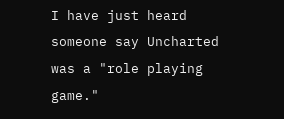I have just heard someone say Uncharted was a "role playing game."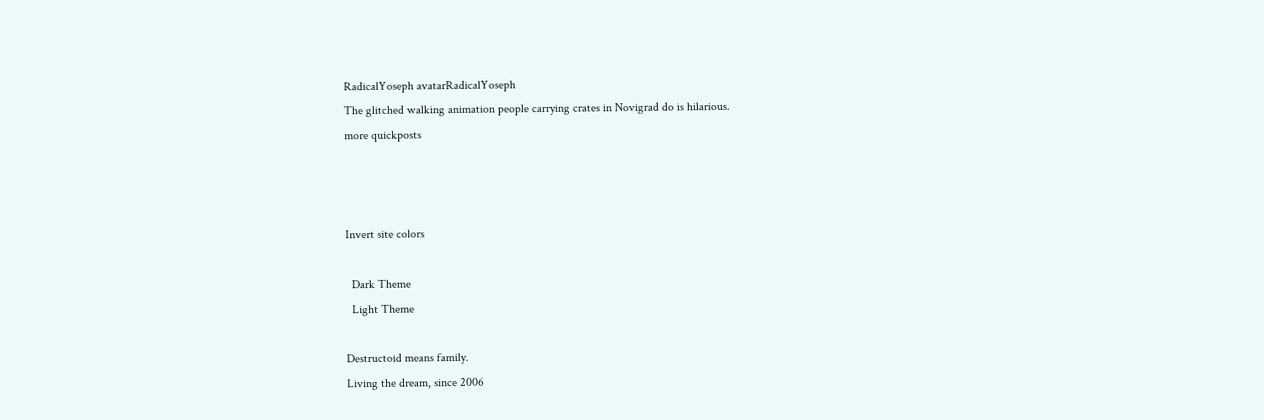RadicalYoseph avatarRadicalYoseph
The glitched walking animation people carrying crates in Novigrad do is hilarious.
more quickposts



Invert site colors

  Dark Theme
  Light Theme

Destructoid means family.
Living the dream, since 2006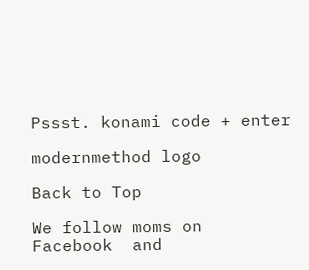Pssst. konami code + enter

modernmethod logo

Back to Top

We follow moms on   Facebook  and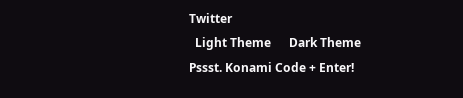Twitter
  Light Theme      Dark Theme
Pssst. Konami Code + Enter!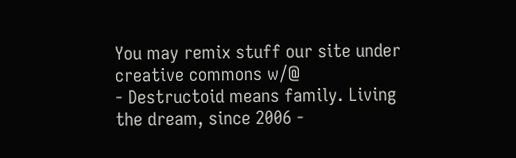You may remix stuff our site under creative commons w/@
- Destructoid means family. Living the dream, since 2006 -